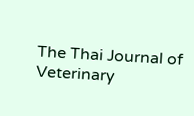The Thai Journal of Veterinary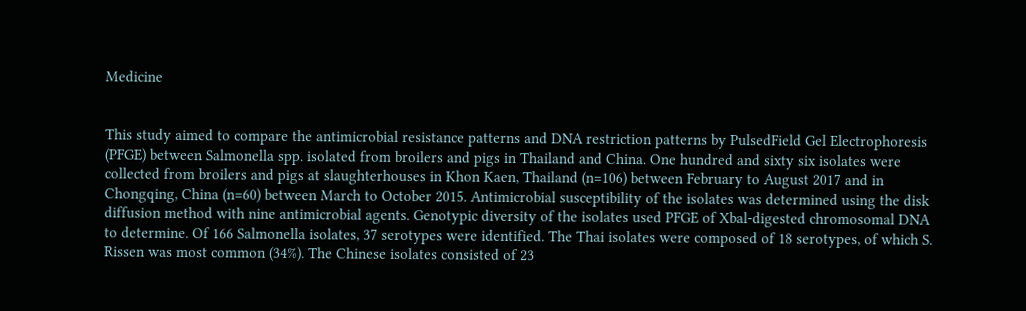Medicine


This study aimed to compare the antimicrobial resistance patterns and DNA restriction patterns by PulsedField Gel Electrophoresis (PFGE) between Salmonella spp. isolated from broilers and pigs in Thailand and China. One hundred and sixty six isolates were collected from broilers and pigs at slaughterhouses in Khon Kaen, Thailand (n=106) between February to August 2017 and in Chongqing, China (n=60) between March to October 2015. Antimicrobial susceptibility of the isolates was determined using the disk diffusion method with nine antimicrobial agents. Genotypic diversity of the isolates used PFGE of Xbal-digested chromosomal DNA to determine. Of 166 Salmonella isolates, 37 serotypes were identified. The Thai isolates were composed of 18 serotypes, of which S. Rissen was most common (34%). The Chinese isolates consisted of 23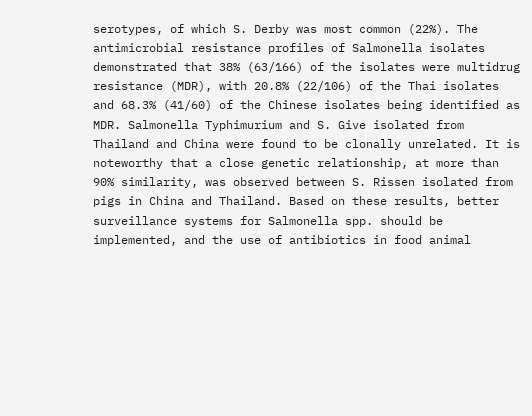serotypes, of which S. Derby was most common (22%). The antimicrobial resistance profiles of Salmonella isolates demonstrated that 38% (63/166) of the isolates were multidrug resistance (MDR), with 20.8% (22/106) of the Thai isolates and 68.3% (41/60) of the Chinese isolates being identified as MDR. Salmonella Typhimurium and S. Give isolated from Thailand and China were found to be clonally unrelated. It is noteworthy that a close genetic relationship, at more than 90% similarity, was observed between S. Rissen isolated from pigs in China and Thailand. Based on these results, better surveillance systems for Salmonella spp. should be implemented, and the use of antibiotics in food animal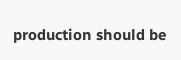production should be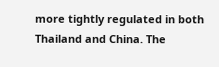more tightly regulated in both Thailand and China. The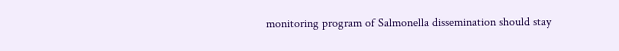monitoring program of Salmonella dissemination should stay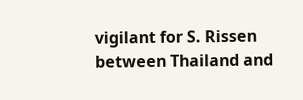vigilant for S. Rissen between Thailand and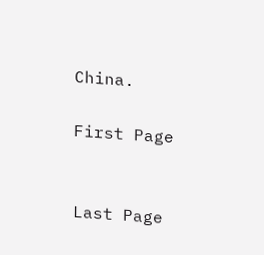China.

First Page


Last Page